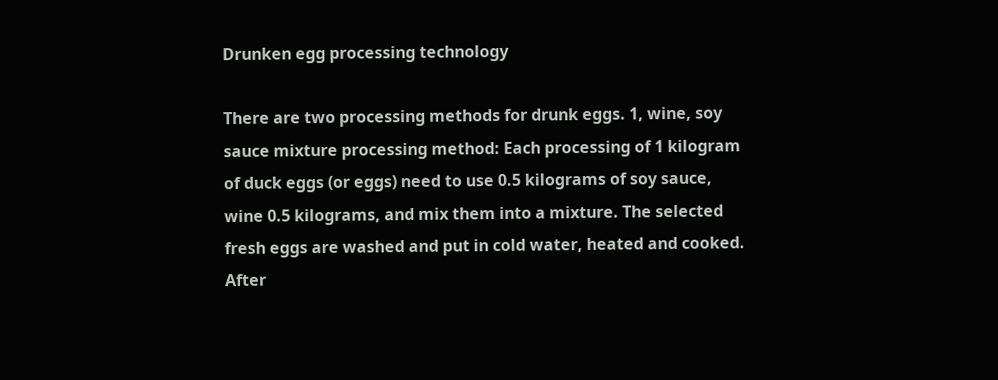Drunken egg processing technology

There are two processing methods for drunk eggs. 1, wine, soy sauce mixture processing method: Each processing of 1 kilogram of duck eggs (or eggs) need to use 0.5 kilograms of soy sauce, wine 0.5 kilograms, and mix them into a mixture. The selected fresh eggs are washed and put in cold water, heated and cooked. After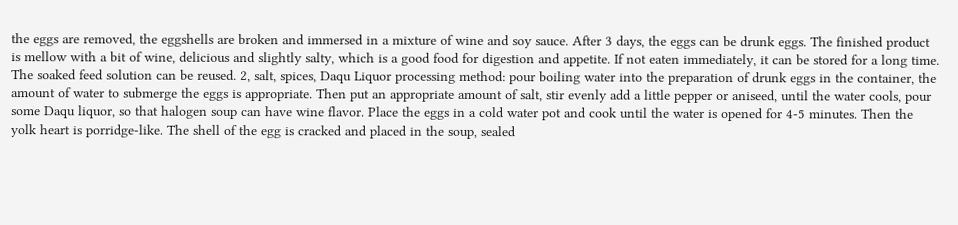the eggs are removed, the eggshells are broken and immersed in a mixture of wine and soy sauce. After 3 days, the eggs can be drunk eggs. The finished product is mellow with a bit of wine, delicious and slightly salty, which is a good food for digestion and appetite. If not eaten immediately, it can be stored for a long time. The soaked feed solution can be reused. 2, salt, spices, Daqu Liquor processing method: pour boiling water into the preparation of drunk eggs in the container, the amount of water to submerge the eggs is appropriate. Then put an appropriate amount of salt, stir evenly add a little pepper or aniseed, until the water cools, pour some Daqu liquor, so that halogen soup can have wine flavor. Place the eggs in a cold water pot and cook until the water is opened for 4-5 minutes. Then the yolk heart is porridge-like. The shell of the egg is cracked and placed in the soup, sealed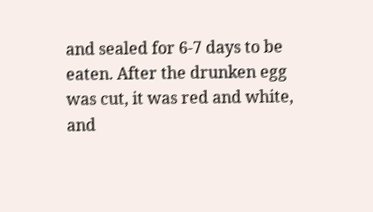and sealed for 6-7 days to be eaten. After the drunken egg was cut, it was red and white, and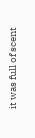it was full of scent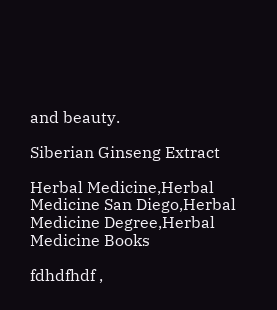and beauty.

Siberian Ginseng Extract

Herbal Medicine,Herbal Medicine San Diego,Herbal Medicine Degree,Herbal Medicine Books

fdhdfhdf ,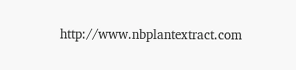http://www.nbplantextract.com